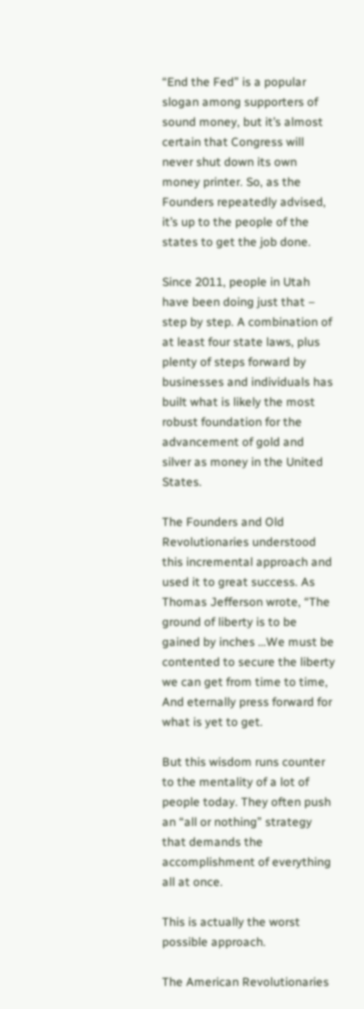“End the Fed” is a popular slogan among supporters of sound money, but it’s almost certain that Congress will never shut down its own money printer. So, as the Founders repeatedly advised, it’s up to the people of the states to get the job done.

Since 2011, people in Utah have been doing just that – step by step. A combination of at least four state laws, plus plenty of steps forward by businesses and individuals has built what is likely the most robust foundation for the advancement of gold and silver as money in the United States.

The Founders and Old Revolutionaries understood this incremental approach and used it to great success. As Thomas Jefferson wrote, “The ground of liberty is to be gained by inches …We must be contented to secure the liberty we can get from time to time, And eternally press forward for what is yet to get.

But this wisdom runs counter to the mentality of a lot of people today. They often push an “all or nothing” strategy that demands the accomplishment of everything all at once.

This is actually the worst possible approach.

The American Revolutionaries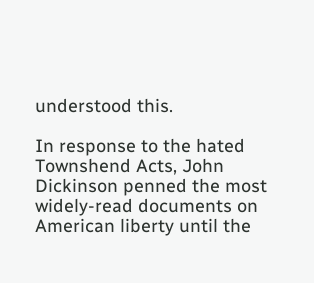understood this.

In response to the hated Townshend Acts, John Dickinson penned the most widely-read documents on American liberty until the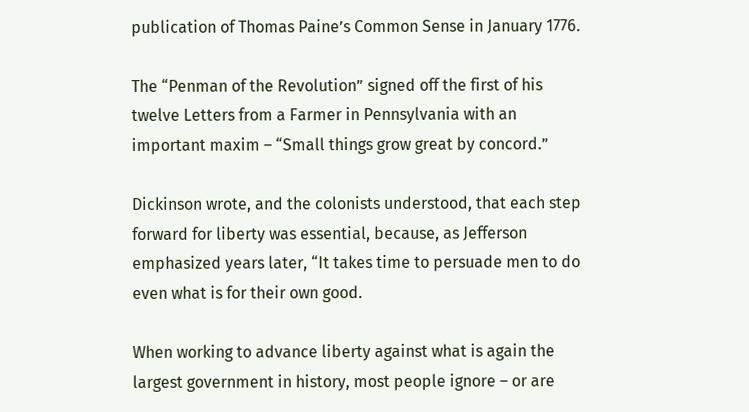publication of Thomas Paine’s Common Sense in January 1776.

The “Penman of the Revolution” signed off the first of his twelve Letters from a Farmer in Pennsylvania with an important maxim – “Small things grow great by concord.”

Dickinson wrote, and the colonists understood, that each step forward for liberty was essential, because, as Jefferson emphasized years later, “It takes time to persuade men to do even what is for their own good.

When working to advance liberty against what is again the largest government in history, most people ignore – or are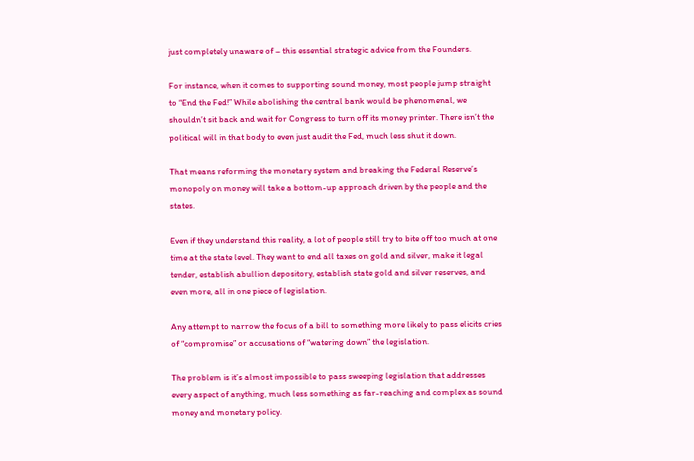just completely unaware of – this essential strategic advice from the Founders.

For instance, when it comes to supporting sound money, most people jump straight to “End the Fed!” While abolishing the central bank would be phenomenal, we shouldn’t sit back and wait for Congress to turn off its money printer. There isn’t the political will in that body to even just audit the Fed, much less shut it down.

That means reforming the monetary system and breaking the Federal Reserve’s monopoly on money will take a bottom-up approach driven by the people and the states.

Even if they understand this reality, a lot of people still try to bite off too much at one time at the state level. They want to end all taxes on gold and silver, make it legal tender, establish abullion depository, establish state gold and silver reserves, and even more, all in one piece of legislation.

Any attempt to narrow the focus of a bill to something more likely to pass elicits cries of “compromise” or accusations of “watering down” the legislation.

The problem is it’s almost impossible to pass sweeping legislation that addresses every aspect of anything, much less something as far-reaching and complex as sound money and monetary policy.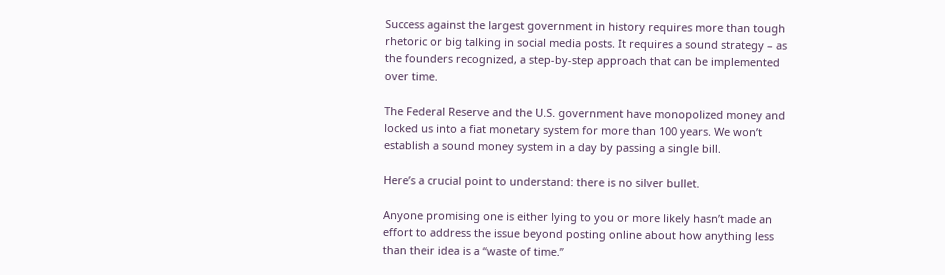Success against the largest government in history requires more than tough rhetoric or big talking in social media posts. It requires a sound strategy – as the founders recognized, a step-by-step approach that can be implemented over time.

The Federal Reserve and the U.S. government have monopolized money and locked us into a fiat monetary system for more than 100 years. We won’t establish a sound money system in a day by passing a single bill.

Here’s a crucial point to understand: there is no silver bullet.

Anyone promising one is either lying to you or more likely hasn’t made an effort to address the issue beyond posting online about how anything less than their idea is a “waste of time.”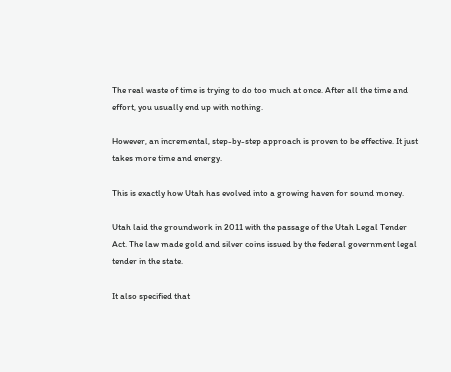The real waste of time is trying to do too much at once. After all the time and effort, you usually end up with nothing.

However, an incremental, step-by-step approach is proven to be effective. It just takes more time and energy.

This is exactly how Utah has evolved into a growing haven for sound money.

Utah laid the groundwork in 2011 with the passage of the Utah Legal Tender Act. The law made gold and silver coins issued by the federal government legal tender in the state.

It also specified that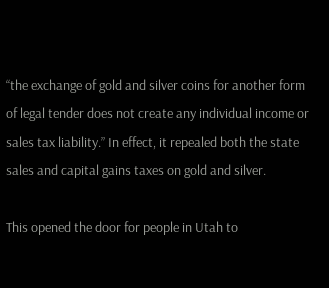“the exchange of gold and silver coins for another form of legal tender does not create any individual income or sales tax liability.” In effect, it repealed both the state sales and capital gains taxes on gold and silver.

This opened the door for people in Utah to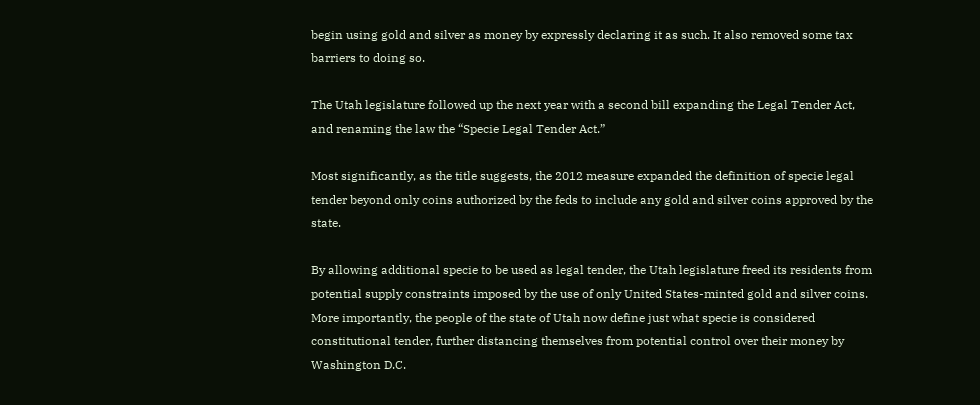begin using gold and silver as money by expressly declaring it as such. It also removed some tax barriers to doing so.

The Utah legislature followed up the next year with a second bill expanding the Legal Tender Act, and renaming the law the “Specie Legal Tender Act.”

Most significantly, as the title suggests, the 2012 measure expanded the definition of specie legal tender beyond only coins authorized by the feds to include any gold and silver coins approved by the state.

By allowing additional specie to be used as legal tender, the Utah legislature freed its residents from potential supply constraints imposed by the use of only United States-minted gold and silver coins. More importantly, the people of the state of Utah now define just what specie is considered constitutional tender, further distancing themselves from potential control over their money by Washington D.C.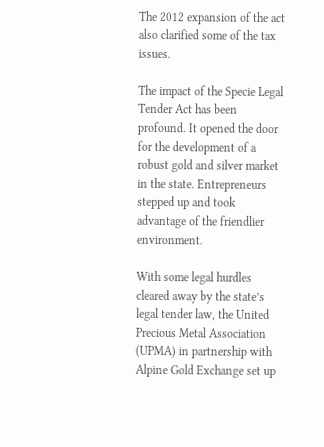The 2012 expansion of the act also clarified some of the tax issues.

The impact of the Specie Legal Tender Act has been profound. It opened the door for the development of a robust gold and silver market in the state. Entrepreneurs stepped up and took advantage of the friendlier environment.

With some legal hurdles cleared away by the state’s legal tender law, the United Precious Metal Association (UPMA) in partnership with Alpine Gold Exchange set up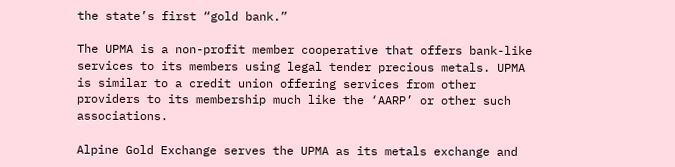the state’s first “gold bank.”

The UPMA is a non-profit member cooperative that offers bank-like services to its members using legal tender precious metals. UPMA is similar to a credit union offering services from other providers to its membership much like the ‘AARP’ or other such associations.

Alpine Gold Exchange serves the UPMA as its metals exchange and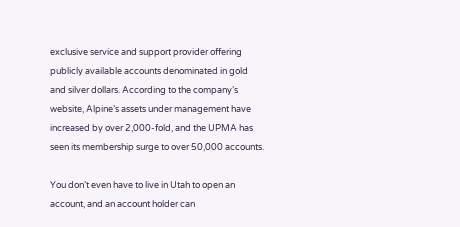exclusive service and support provider offering publicly available accounts denominated in gold and silver dollars. According to the company’s website, Alpine’s assets under management have increased by over 2,000-fold, and the UPMA has seen its membership surge to over 50,000 accounts.

You don’t even have to live in Utah to open an account, and an account holder can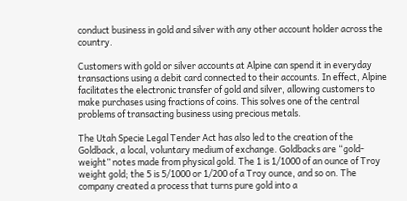conduct business in gold and silver with any other account holder across the country.

Customers with gold or silver accounts at Alpine can spend it in everyday transactions using a debit card connected to their accounts. In effect, Alpine facilitates the electronic transfer of gold and silver, allowing customers to make purchases using fractions of coins. This solves one of the central problems of transacting business using precious metals.

The Utah Specie Legal Tender Act has also led to the creation of the Goldback, a local, voluntary medium of exchange. Goldbacks are “gold-weight” notes made from physical gold. The 1 is 1/1000 of an ounce of Troy weight gold; the 5 is 5/1000 or 1/200 of a Troy ounce, and so on. The company created a process that turns pure gold into a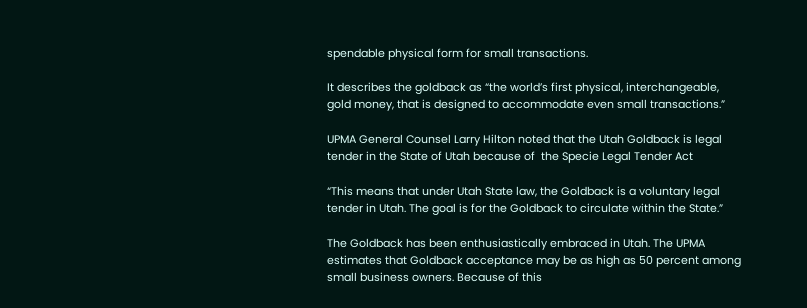spendable physical form for small transactions.

It describes the goldback as “the world’s first physical, interchangeable, gold money, that is designed to accommodate even small transactions.”

UPMA General Counsel Larry Hilton noted that the Utah Goldback is legal tender in the State of Utah because of  the Specie Legal Tender Act

“This means that under Utah State law, the Goldback is a voluntary legal tender in Utah. The goal is for the Goldback to circulate within the State.”

The Goldback has been enthusiastically embraced in Utah. The UPMA estimates that Goldback acceptance may be as high as 50 percent among small business owners. Because of this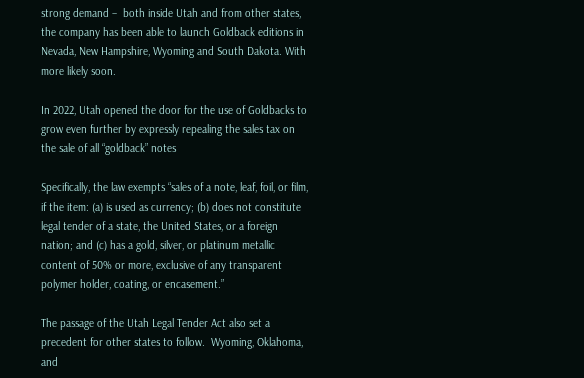strong demand –  both inside Utah and from other states, the company has been able to launch Goldback editions in Nevada, New Hampshire, Wyoming and South Dakota. With more likely soon.

In 2022, Utah opened the door for the use of Goldbacks to grow even further by expressly repealing the sales tax on the sale of all “goldback” notes

Specifically, the law exempts “sales of a note, leaf, foil, or film, if the item: (a) is used as currency; (b) does not constitute legal tender of a state, the United States, or a foreign nation; and (c) has a gold, silver, or platinum metallic content of 50% or more, exclusive of any transparent polymer holder, coating, or encasement.”

The passage of the Utah Legal Tender Act also set a precedent for other states to follow.  Wyoming, Oklahoma, and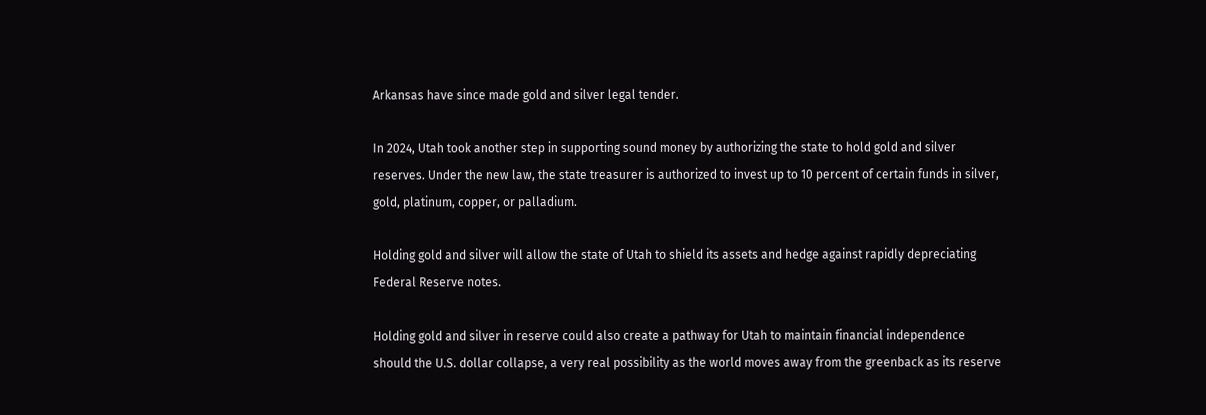Arkansas have since made gold and silver legal tender.

In 2024, Utah took another step in supporting sound money by authorizing the state to hold gold and silver reserves. Under the new law, the state treasurer is authorized to invest up to 10 percent of certain funds in silver, gold, platinum, copper, or palladium.

Holding gold and silver will allow the state of Utah to shield its assets and hedge against rapidly depreciating Federal Reserve notes.

Holding gold and silver in reserve could also create a pathway for Utah to maintain financial independence should the U.S. dollar collapse, a very real possibility as the world moves away from the greenback as its reserve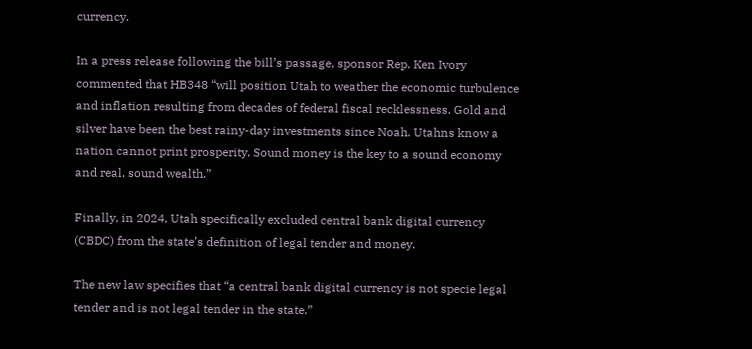currency.

In a press release following the bill’s passage, sponsor Rep. Ken Ivory commented that HB348 “will position Utah to weather the economic turbulence and inflation resulting from decades of federal fiscal recklessness. Gold and silver have been the best rainy-day investments since Noah. Utahns know a nation cannot print prosperity. Sound money is the key to a sound economy and real, sound wealth.”

Finally, in 2024, Utah specifically excluded central bank digital currency (CBDC) from the state’s definition of legal tender and money.

The new law specifies that “a central bank digital currency is not specie legal tender and is not legal tender in the state.”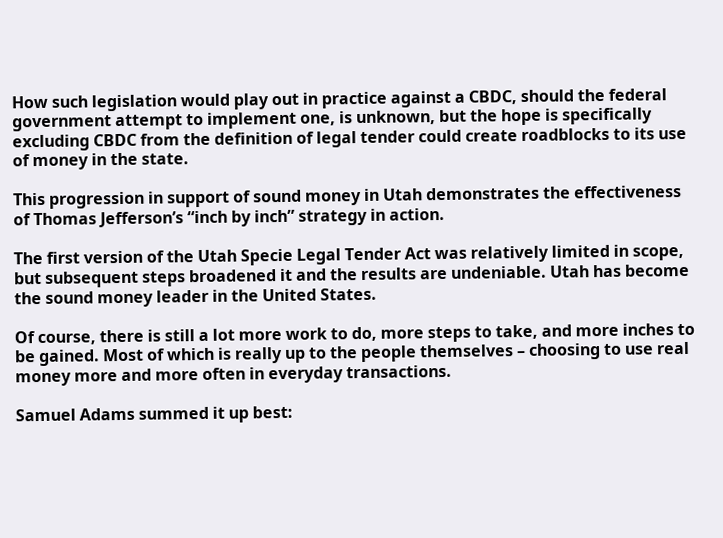How such legislation would play out in practice against a CBDC, should the federal government attempt to implement one, is unknown, but the hope is specifically excluding CBDC from the definition of legal tender could create roadblocks to its use of money in the state.

This progression in support of sound money in Utah demonstrates the effectiveness of Thomas Jefferson’s “inch by inch” strategy in action.

The first version of the Utah Specie Legal Tender Act was relatively limited in scope, but subsequent steps broadened it and the results are undeniable. Utah has become the sound money leader in the United States.

Of course, there is still a lot more work to do, more steps to take, and more inches to be gained. Most of which is really up to the people themselves – choosing to use real money more and more often in everyday transactions.

Samuel Adams summed it up best: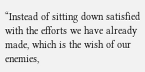“Instead of sitting down satisfied with the efforts we have already made, which is the wish of our enemies,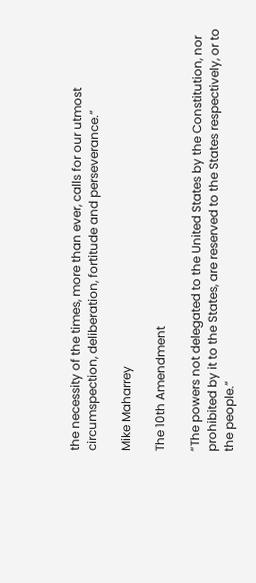the necessity of the times, more than ever, calls for our utmost circumspection, deliberation, fortitude and perseverance.”

Mike Maharrey

The 10th Amendment

“The powers not delegated to the United States by the Constitution, nor prohibited by it to the States, are reserved to the States respectively, or to the people.”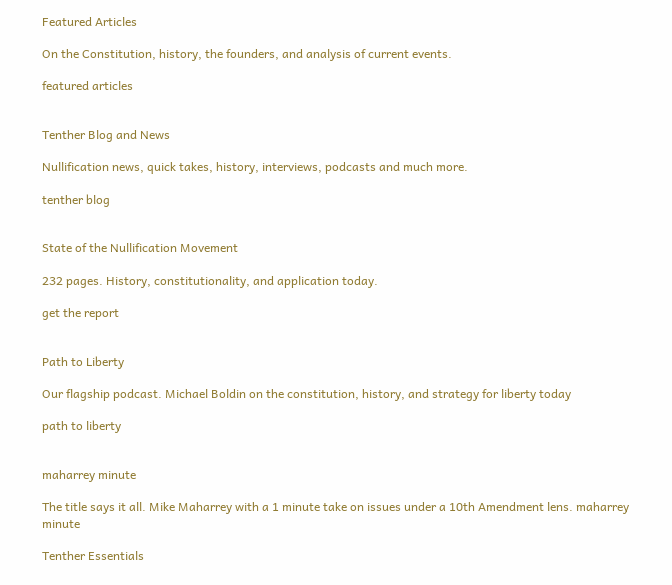Featured Articles

On the Constitution, history, the founders, and analysis of current events.

featured articles


Tenther Blog and News

Nullification news, quick takes, history, interviews, podcasts and much more.

tenther blog


State of the Nullification Movement

232 pages. History, constitutionality, and application today.

get the report


Path to Liberty

Our flagship podcast. Michael Boldin on the constitution, history, and strategy for liberty today

path to liberty


maharrey minute

The title says it all. Mike Maharrey with a 1 minute take on issues under a 10th Amendment lens. maharrey minute

Tenther Essentials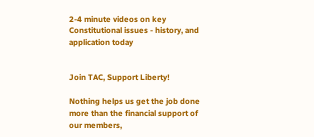2-4 minute videos on key Constitutional issues - history, and application today


Join TAC, Support Liberty!

Nothing helps us get the job done more than the financial support of our members,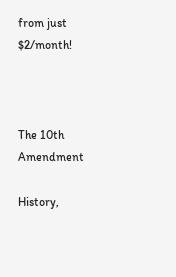from just $2/month!



The 10th Amendment

History,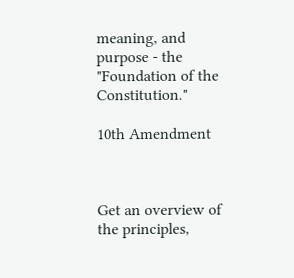meaning, and purpose - the "Foundation of the Constitution."

10th Amendment



Get an overview of the principles,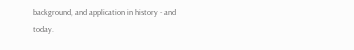background, and application in history - and today.